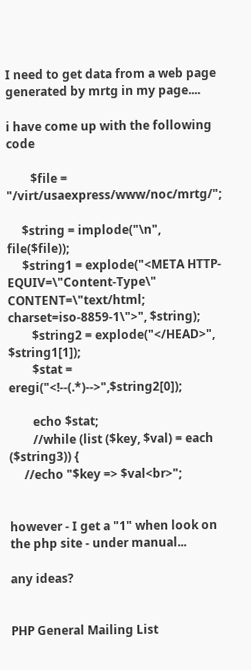I need to get data from a web page generated by mrtg in my page....

i have come up with the following code

        $file = "/virt/usaexpress/www/noc/mrtg/";

     $string = implode("\n", file($file));
     $string1 = explode("<META HTTP-EQUIV=\"Content-Type\"
CONTENT=\"text/html; charset=iso-8859-1\">", $string);
        $string2 = explode("</HEAD>", $string1[1]);
        $stat = eregi("<!--(.*)-->",$string2[0]);

        echo $stat;
        //while (list ($key, $val) = each ($string3)) {
     //echo "$key => $val<br>";


however - I get a "1" when look on the php site - under manual...

any ideas?


PHP General Mailing List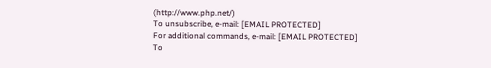(http://www.php.net/)
To unsubscribe, e-mail: [EMAIL PROTECTED]
For additional commands, e-mail: [EMAIL PROTECTED]
To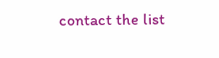contact the list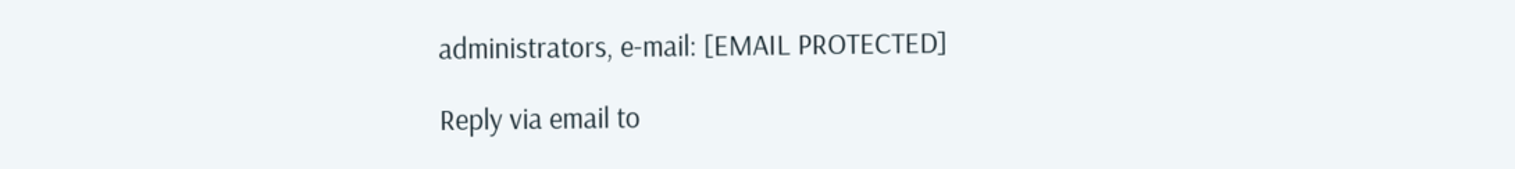administrators, e-mail: [EMAIL PROTECTED]

Reply via email to